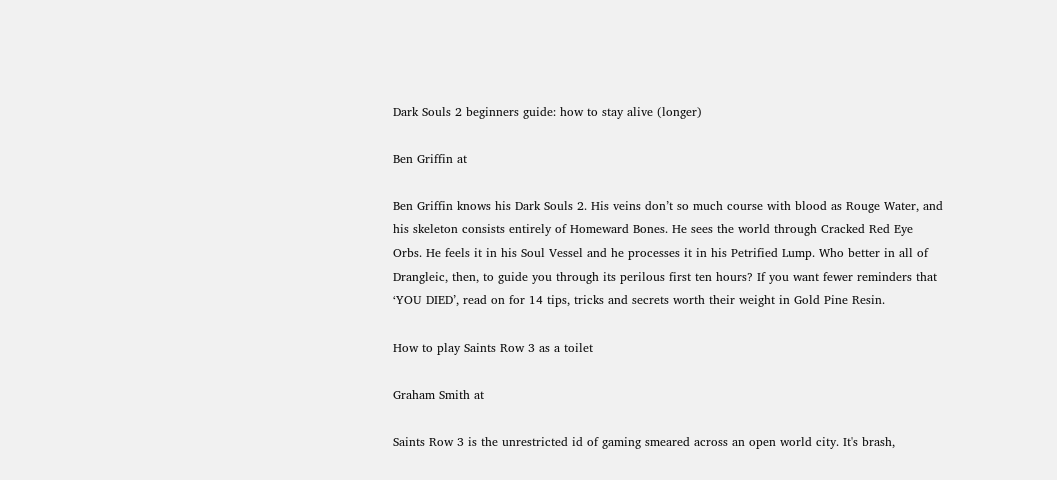Dark Souls 2 beginners guide: how to stay alive (longer)

Ben Griffin at

Ben Griffin knows his Dark Souls 2. His veins don’t so much course with blood as Rouge Water, and his skeleton consists entirely of Homeward Bones. He sees the world through Cracked Red Eye Orbs. He feels it in his Soul Vessel and he processes it in his Petrified Lump. Who better in all of Drangleic, then, to guide you through its perilous first ten hours? If you want fewer reminders that ‘YOU DIED’, read on for 14 tips, tricks and secrets worth their weight in Gold Pine Resin.

How to play Saints Row 3 as a toilet

Graham Smith at

Saints Row 3 is the unrestricted id of gaming smeared across an open world city. It's brash,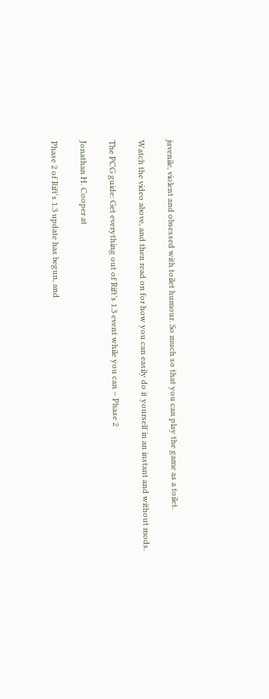juvenile, violent and obsessed with toilet humour. So much so that you can play the game as a toilet.

Watch the video above, and then read on for how you can easily do it yourself in an instant and without mods.

The PCG guide: Get everything out of Rift’s 1.3 event while you can – Phase 2

Jonathan H. Cooper at

Phase 2 of Rift's 1.3 update has begun, and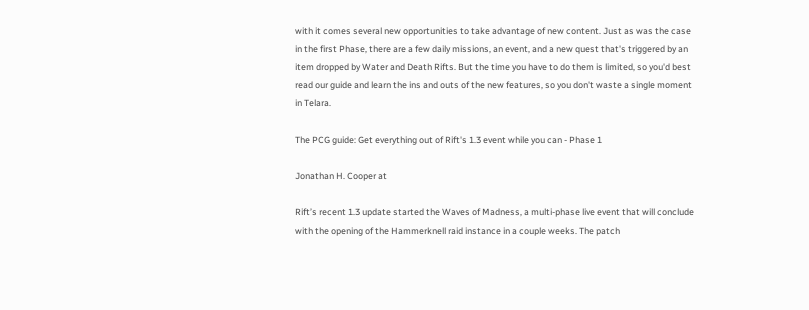with it comes several new opportunities to take advantage of new content. Just as was the case in the first Phase, there are a few daily missions, an event, and a new quest that's triggered by an item dropped by Water and Death Rifts. But the time you have to do them is limited, so you'd best read our guide and learn the ins and outs of the new features, so you don't waste a single moment in Telara.

The PCG guide: Get everything out of Rift's 1.3 event while you can - Phase 1

Jonathan H. Cooper at

Rift’s recent 1.3 update started the Waves of Madness, a multi-phase live event that will conclude with the opening of the Hammerknell raid instance in a couple weeks. The patch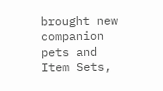brought new companion pets and Item Sets,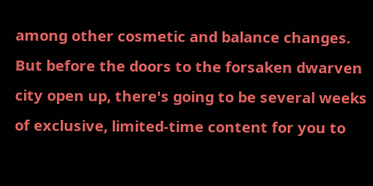among other cosmetic and balance changes. But before the doors to the forsaken dwarven city open up, there's going to be several weeks of exclusive, limited-time content for you to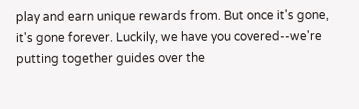play and earn unique rewards from. But once it's gone, it's gone forever. Luckily, we have you covered--we're putting together guides over the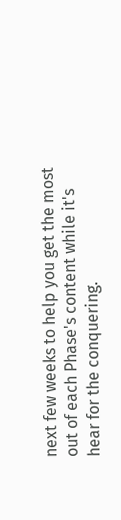next few weeks to help you get the most out of each Phase's content while it's hear for the conquering.